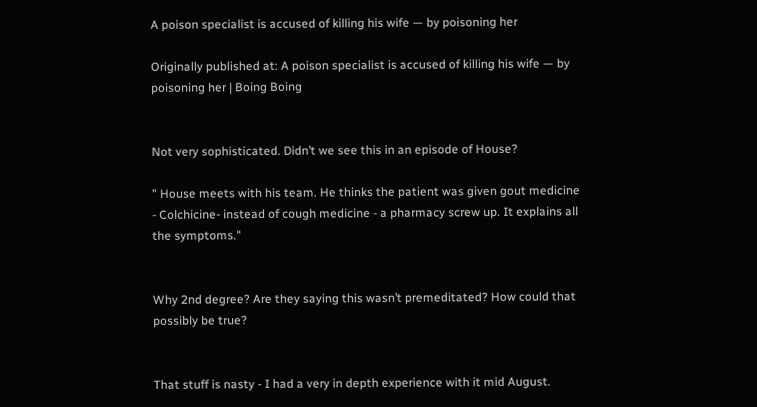A poison specialist is accused of killing his wife — by poisoning her

Originally published at: A poison specialist is accused of killing his wife — by poisoning her | Boing Boing


Not very sophisticated. Didn’t we see this in an episode of House?

" House meets with his team. He thinks the patient was given gout medicine - Colchicine- instead of cough medicine - a pharmacy screw up. It explains all the symptoms."


Why 2nd degree? Are they saying this wasn’t premeditated? How could that possibly be true?


That stuff is nasty - I had a very in depth experience with it mid August.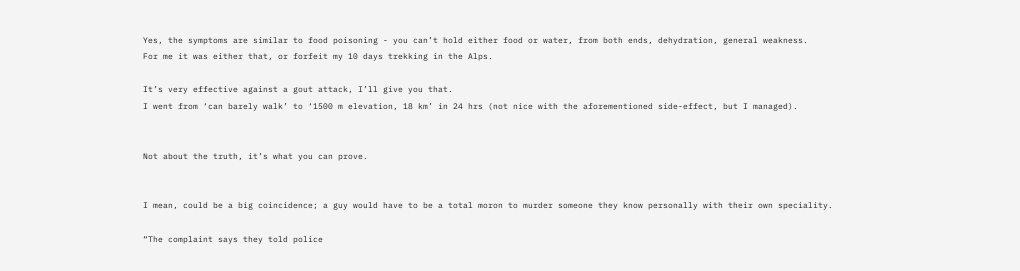Yes, the symptoms are similar to food poisoning - you can’t hold either food or water, from both ends, dehydration, general weakness.
For me it was either that, or forfeit my 10 days trekking in the Alps.

It’s very effective against a gout attack, I’ll give you that.
I went from ‘can barely walk’ to ‘1500 m elevation, 18 km’ in 24 hrs (not nice with the aforementioned side-effect, but I managed).


Not about the truth, it’s what you can prove.


I mean, could be a big coincidence; a guy would have to be a total moron to murder someone they know personally with their own speciality.

“The complaint says they told police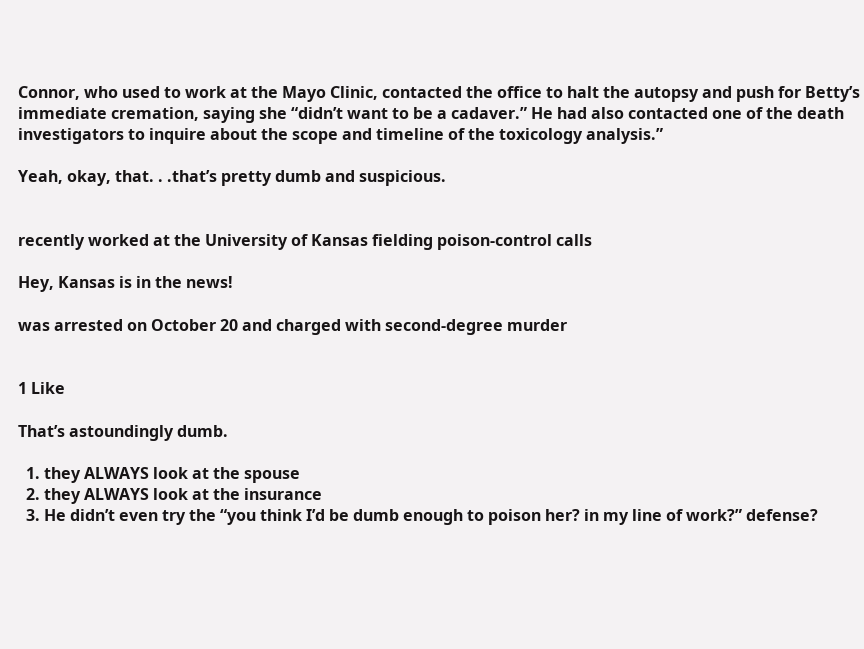Connor, who used to work at the Mayo Clinic, contacted the office to halt the autopsy and push for Betty’s immediate cremation, saying she “didn’t want to be a cadaver.” He had also contacted one of the death investigators to inquire about the scope and timeline of the toxicology analysis.”

Yeah, okay, that. . .that’s pretty dumb and suspicious.


recently worked at the University of Kansas fielding poison-control calls

Hey, Kansas is in the news!

was arrested on October 20 and charged with second-degree murder


1 Like

That’s astoundingly dumb.

  1. they ALWAYS look at the spouse
  2. they ALWAYS look at the insurance
  3. He didn’t even try the “you think I’d be dumb enough to poison her? in my line of work?” defense?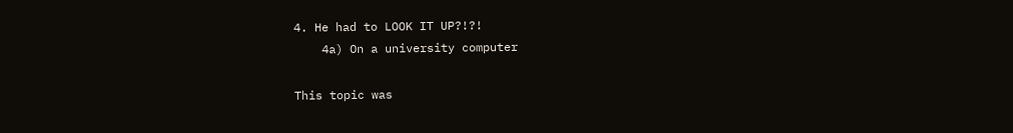4. He had to LOOK IT UP?!?!
    4a) On a university computer

This topic was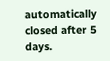automatically closed after 5 days.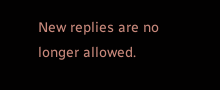New replies are no longer allowed.